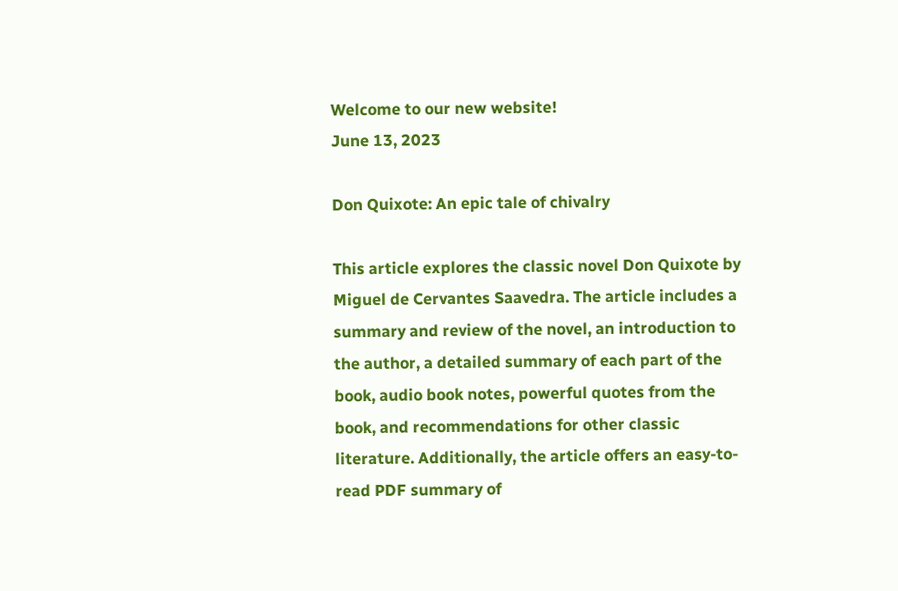Welcome to our new website!
June 13, 2023

Don Quixote: An epic tale of chivalry

This article explores the classic novel Don Quixote by Miguel de Cervantes Saavedra. The article includes a summary and review of the novel, an introduction to the author, a detailed summary of each part of the book, audio book notes, powerful quotes from the book, and recommendations for other classic literature. Additionally, the article offers an easy-to-read PDF summary of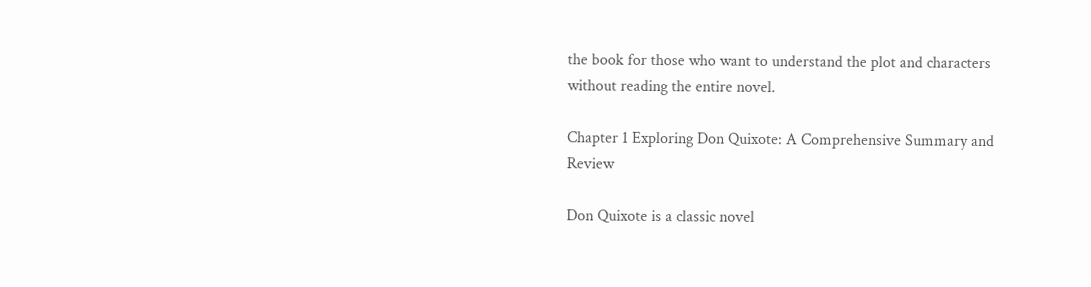the book for those who want to understand the plot and characters without reading the entire novel.

Chapter 1 Exploring Don Quixote: A Comprehensive Summary and Review

Don Quixote is a classic novel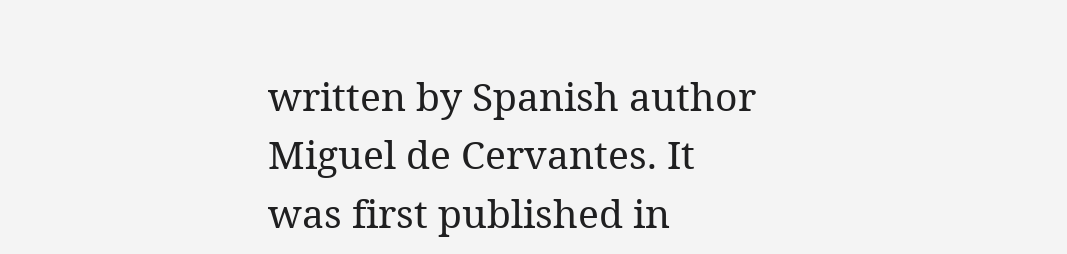written by Spanish author Miguel de Cervantes. It was first published in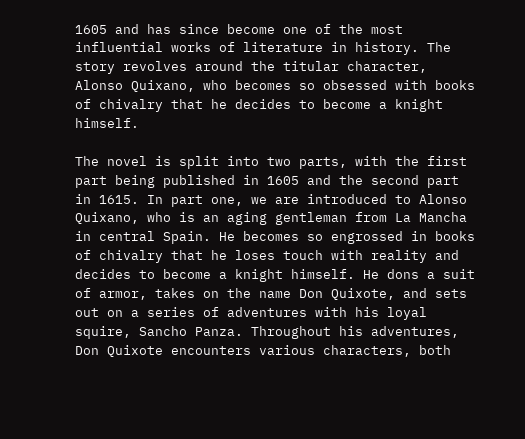1605 and has since become one of the most influential works of literature in history. The story revolves around the titular character, Alonso Quixano, who becomes so obsessed with books of chivalry that he decides to become a knight himself.

The novel is split into two parts, with the first part being published in 1605 and the second part in 1615. In part one, we are introduced to Alonso Quixano, who is an aging gentleman from La Mancha in central Spain. He becomes so engrossed in books of chivalry that he loses touch with reality and decides to become a knight himself. He dons a suit of armor, takes on the name Don Quixote, and sets out on a series of adventures with his loyal squire, Sancho Panza. Throughout his adventures, Don Quixote encounters various characters, both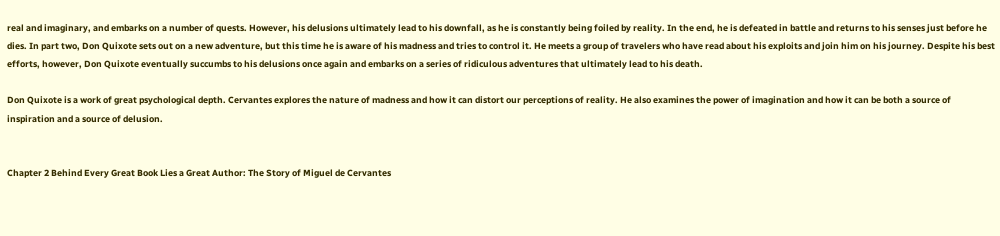real and imaginary, and embarks on a number of quests. However, his delusions ultimately lead to his downfall, as he is constantly being foiled by reality. In the end, he is defeated in battle and returns to his senses just before he dies. In part two, Don Quixote sets out on a new adventure, but this time he is aware of his madness and tries to control it. He meets a group of travelers who have read about his exploits and join him on his journey. Despite his best efforts, however, Don Quixote eventually succumbs to his delusions once again and embarks on a series of ridiculous adventures that ultimately lead to his death.

Don Quixote is a work of great psychological depth. Cervantes explores the nature of madness and how it can distort our perceptions of reality. He also examines the power of imagination and how it can be both a source of inspiration and a source of delusion.


Chapter 2 Behind Every Great Book Lies a Great Author: The Story of Miguel de Cervantes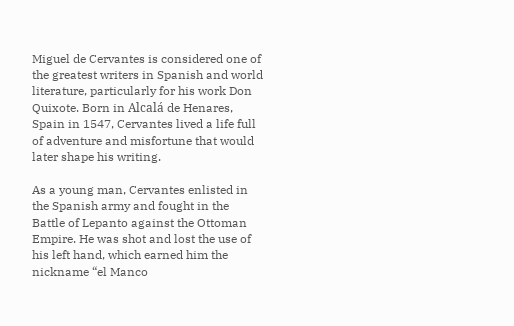Miguel de Cervantes is considered one of the greatest writers in Spanish and world literature, particularly for his work Don Quixote. Born in Alcalá de Henares, Spain in 1547, Cervantes lived a life full of adventure and misfortune that would later shape his writing.

As a young man, Cervantes enlisted in the Spanish army and fought in the Battle of Lepanto against the Ottoman Empire. He was shot and lost the use of his left hand, which earned him the nickname “el Manco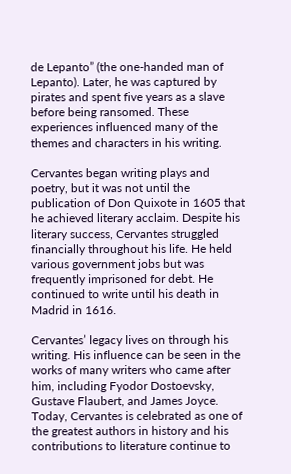de Lepanto” (the one-handed man of Lepanto). Later, he was captured by pirates and spent five years as a slave before being ransomed. These experiences influenced many of the themes and characters in his writing.

Cervantes began writing plays and poetry, but it was not until the publication of Don Quixote in 1605 that he achieved literary acclaim. Despite his literary success, Cervantes struggled financially throughout his life. He held various government jobs but was frequently imprisoned for debt. He continued to write until his death in Madrid in 1616.

Cervantes’ legacy lives on through his writing. His influence can be seen in the works of many writers who came after him, including Fyodor Dostoevsky, Gustave Flaubert, and James Joyce. Today, Cervantes is celebrated as one of the greatest authors in history and his contributions to literature continue to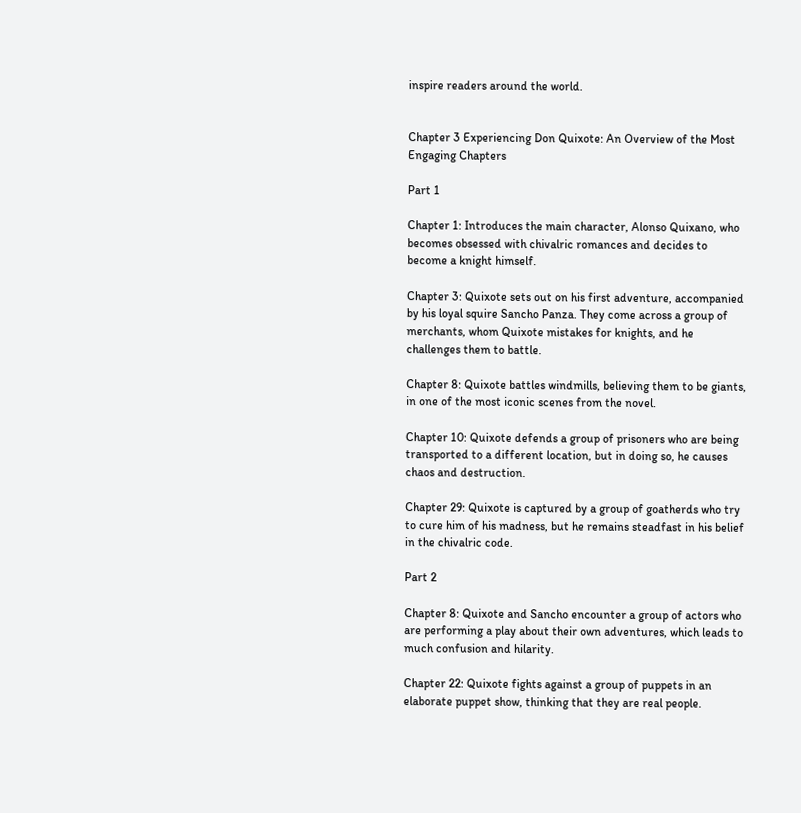inspire readers around the world.


Chapter 3 Experiencing Don Quixote: An Overview of the Most Engaging Chapters

Part 1

Chapter 1: Introduces the main character, Alonso Quixano, who becomes obsessed with chivalric romances and decides to become a knight himself.

Chapter 3: Quixote sets out on his first adventure, accompanied by his loyal squire Sancho Panza. They come across a group of merchants, whom Quixote mistakes for knights, and he challenges them to battle.

Chapter 8: Quixote battles windmills, believing them to be giants, in one of the most iconic scenes from the novel.

Chapter 10: Quixote defends a group of prisoners who are being transported to a different location, but in doing so, he causes chaos and destruction.

Chapter 29: Quixote is captured by a group of goatherds who try to cure him of his madness, but he remains steadfast in his belief in the chivalric code.

Part 2

Chapter 8: Quixote and Sancho encounter a group of actors who are performing a play about their own adventures, which leads to much confusion and hilarity.

Chapter 22: Quixote fights against a group of puppets in an elaborate puppet show, thinking that they are real people.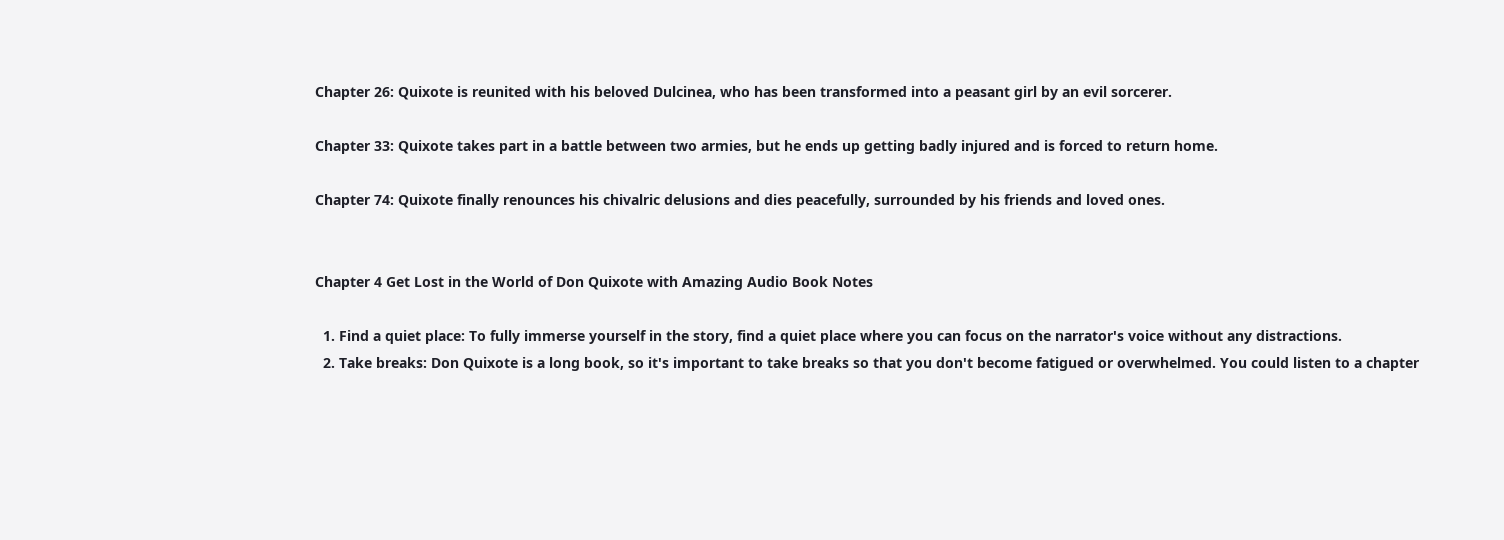Chapter 26: Quixote is reunited with his beloved Dulcinea, who has been transformed into a peasant girl by an evil sorcerer.

Chapter 33: Quixote takes part in a battle between two armies, but he ends up getting badly injured and is forced to return home.

Chapter 74: Quixote finally renounces his chivalric delusions and dies peacefully, surrounded by his friends and loved ones.


Chapter 4 Get Lost in the World of Don Quixote with Amazing Audio Book Notes

  1. Find a quiet place: To fully immerse yourself in the story, find a quiet place where you can focus on the narrator's voice without any distractions.
  2. Take breaks: Don Quixote is a long book, so it's important to take breaks so that you don't become fatigued or overwhelmed. You could listen to a chapter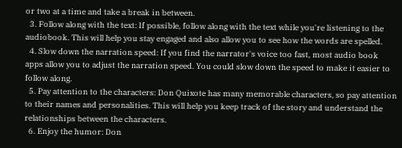or two at a time and take a break in between.
  3. Follow along with the text: If possible, follow along with the text while you're listening to the audiobook. This will help you stay engaged and also allow you to see how the words are spelled.
  4. Slow down the narration speed: If you find the narrator's voice too fast, most audio book apps allow you to adjust the narration speed. You could slow down the speed to make it easier to follow along.
  5. Pay attention to the characters: Don Quixote has many memorable characters, so pay attention to their names and personalities. This will help you keep track of the story and understand the relationships between the characters.
  6. Enjoy the humor: Don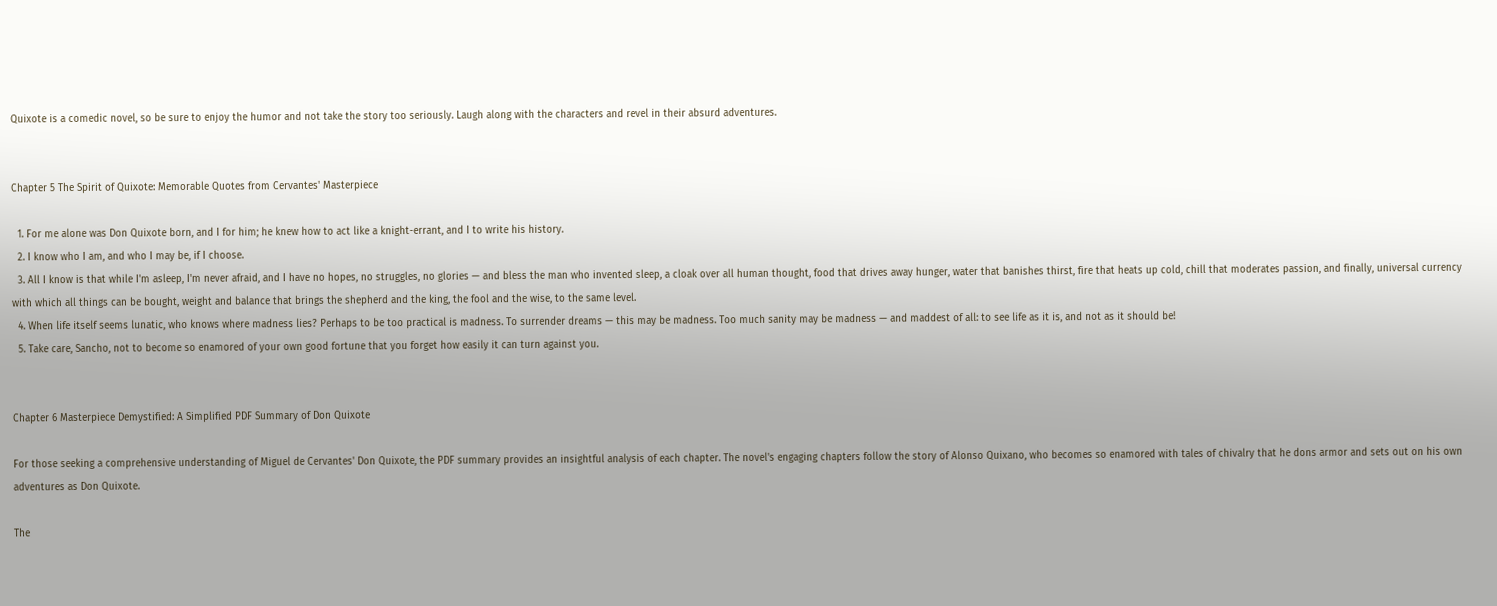Quixote is a comedic novel, so be sure to enjoy the humor and not take the story too seriously. Laugh along with the characters and revel in their absurd adventures.


Chapter 5 The Spirit of Quixote: Memorable Quotes from Cervantes' Masterpiece

  1. For me alone was Don Quixote born, and I for him; he knew how to act like a knight-errant, and I to write his history.
  2. I know who I am, and who I may be, if I choose.
  3. All I know is that while I'm asleep, I'm never afraid, and I have no hopes, no struggles, no glories — and bless the man who invented sleep, a cloak over all human thought, food that drives away hunger, water that banishes thirst, fire that heats up cold, chill that moderates passion, and finally, universal currency with which all things can be bought, weight and balance that brings the shepherd and the king, the fool and the wise, to the same level.
  4. When life itself seems lunatic, who knows where madness lies? Perhaps to be too practical is madness. To surrender dreams — this may be madness. Too much sanity may be madness — and maddest of all: to see life as it is, and not as it should be!
  5. Take care, Sancho, not to become so enamored of your own good fortune that you forget how easily it can turn against you.


Chapter 6 Masterpiece Demystified: A Simplified PDF Summary of Don Quixote

For those seeking a comprehensive understanding of Miguel de Cervantes' Don Quixote, the PDF summary provides an insightful analysis of each chapter. The novel's engaging chapters follow the story of Alonso Quixano, who becomes so enamored with tales of chivalry that he dons armor and sets out on his own adventures as Don Quixote.

The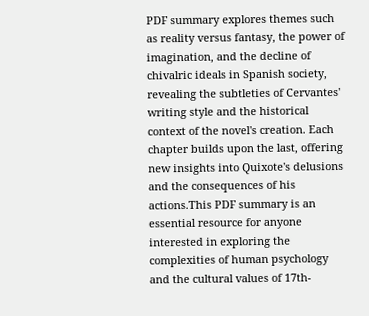PDF summary explores themes such as reality versus fantasy, the power of imagination, and the decline of chivalric ideals in Spanish society, revealing the subtleties of Cervantes' writing style and the historical context of the novel's creation. Each chapter builds upon the last, offering new insights into Quixote's delusions and the consequences of his actions.This PDF summary is an essential resource for anyone interested in exploring the complexities of human psychology and the cultural values of 17th-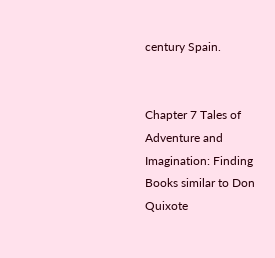century Spain.


Chapter 7 Tales of Adventure and Imagination: Finding Books similar to Don Quixote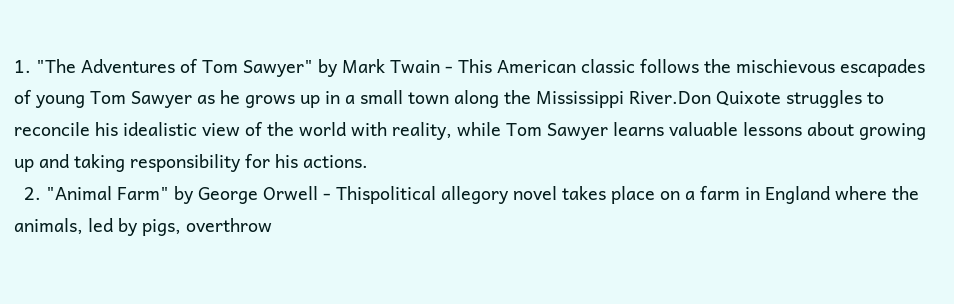1. "The Adventures of Tom Sawyer" by Mark Twain - This American classic follows the mischievous escapades of young Tom Sawyer as he grows up in a small town along the Mississippi River.Don Quixote struggles to reconcile his idealistic view of the world with reality, while Tom Sawyer learns valuable lessons about growing up and taking responsibility for his actions.
  2. "Animal Farm" by George Orwell - Thispolitical allegory novel takes place on a farm in England where the animals, led by pigs, overthrow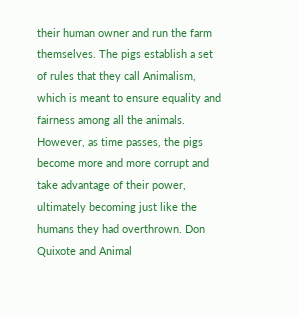their human owner and run the farm themselves. The pigs establish a set of rules that they call Animalism, which is meant to ensure equality and fairness among all the animals. However, as time passes, the pigs become more and more corrupt and take advantage of their power, ultimately becoming just like the humans they had overthrown. Don Quixote and Animal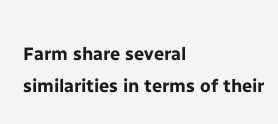Farm share several similarities in terms of their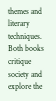themes and literary techniques. Both books critique society and explore the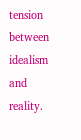tension between idealism and reality.